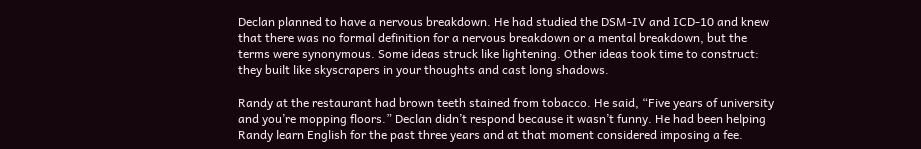Declan planned to have a nervous breakdown. He had studied the DSM-IV and ICD-10 and knew that there was no formal definition for a nervous breakdown or a mental breakdown, but the terms were synonymous. Some ideas struck like lightening. Other ideas took time to construct: they built like skyscrapers in your thoughts and cast long shadows.

Randy at the restaurant had brown teeth stained from tobacco. He said, “Five years of university and you’re mopping floors.” Declan didn’t respond because it wasn’t funny. He had been helping Randy learn English for the past three years and at that moment considered imposing a fee.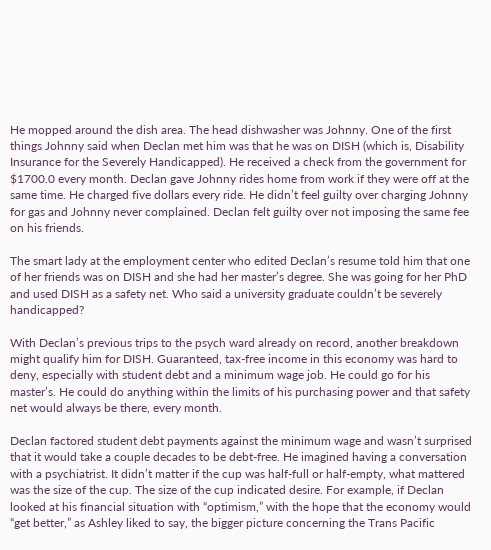He mopped around the dish area. The head dishwasher was Johnny. One of the first things Johnny said when Declan met him was that he was on DISH (which is, Disability Insurance for the Severely Handicapped). He received a check from the government for $1700.0 every month. Declan gave Johnny rides home from work if they were off at the same time. He charged five dollars every ride. He didn’t feel guilty over charging Johnny for gas and Johnny never complained. Declan felt guilty over not imposing the same fee on his friends.

The smart lady at the employment center who edited Declan’s resume told him that one of her friends was on DISH and she had her master’s degree. She was going for her PhD and used DISH as a safety net. Who said a university graduate couldn’t be severely handicapped?

With Declan’s previous trips to the psych ward already on record, another breakdown might qualify him for DISH. Guaranteed, tax-free income in this economy was hard to deny, especially with student debt and a minimum wage job. He could go for his master’s. He could do anything within the limits of his purchasing power and that safety net would always be there, every month.

Declan factored student debt payments against the minimum wage and wasn’t surprised that it would take a couple decades to be debt-free. He imagined having a conversation with a psychiatrist. It didn’t matter if the cup was half-full or half-empty, what mattered was the size of the cup. The size of the cup indicated desire. For example, if Declan looked at his financial situation with “optimism,” with the hope that the economy would “get better,” as Ashley liked to say, the bigger picture concerning the Trans Pacific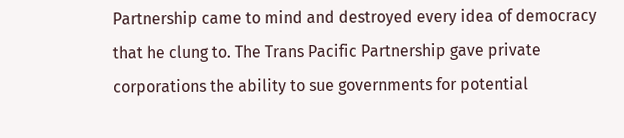Partnership came to mind and destroyed every idea of democracy that he clung to. The Trans Pacific Partnership gave private corporations the ability to sue governments for potential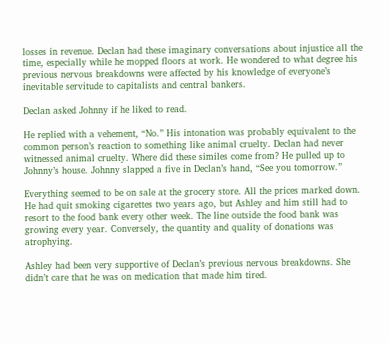losses in revenue. Declan had these imaginary conversations about injustice all the time, especially while he mopped floors at work. He wondered to what degree his previous nervous breakdowns were affected by his knowledge of everyone’s inevitable servitude to capitalists and central bankers.

Declan asked Johnny if he liked to read.

He replied with a vehement, “No.” His intonation was probably equivalent to the common person’s reaction to something like animal cruelty. Declan had never witnessed animal cruelty. Where did these similes come from? He pulled up to Johnny’s house. Johnny slapped a five in Declan’s hand, “See you tomorrow.”

Everything seemed to be on sale at the grocery store. All the prices marked down. He had quit smoking cigarettes two years ago, but Ashley and him still had to resort to the food bank every other week. The line outside the food bank was growing every year. Conversely, the quantity and quality of donations was atrophying.

Ashley had been very supportive of Declan’s previous nervous breakdowns. She didn’t care that he was on medication that made him tired.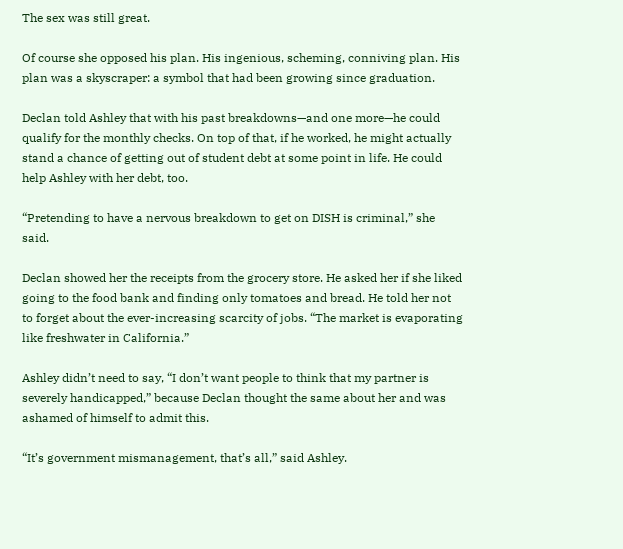The sex was still great.

Of course she opposed his plan. His ingenious, scheming, conniving plan. His plan was a skyscraper: a symbol that had been growing since graduation.

Declan told Ashley that with his past breakdowns—and one more—he could qualify for the monthly checks. On top of that, if he worked, he might actually stand a chance of getting out of student debt at some point in life. He could help Ashley with her debt, too.

“Pretending to have a nervous breakdown to get on DISH is criminal,” she said.

Declan showed her the receipts from the grocery store. He asked her if she liked going to the food bank and finding only tomatoes and bread. He told her not to forget about the ever-increasing scarcity of jobs. “The market is evaporating like freshwater in California.”

Ashley didn’t need to say, “I don’t want people to think that my partner is severely handicapped,” because Declan thought the same about her and was ashamed of himself to admit this.

“It’s government mismanagement, that’s all,” said Ashley.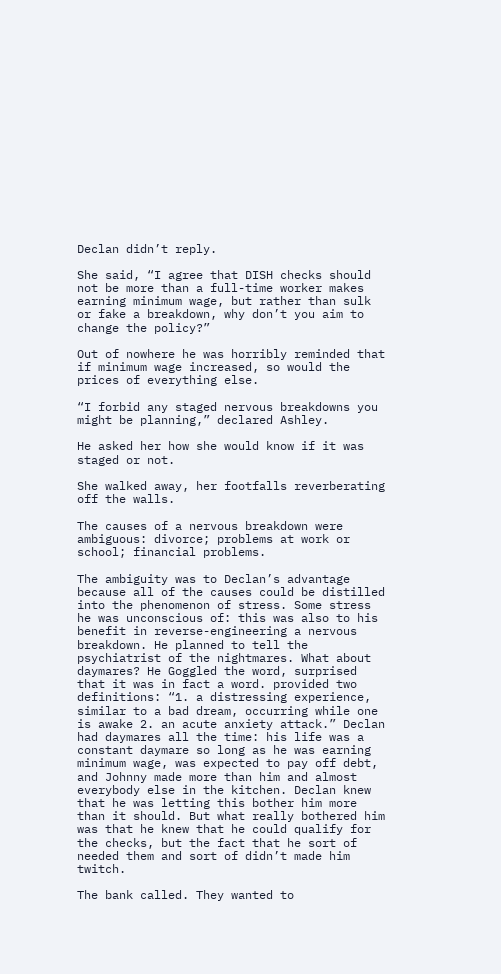Declan didn’t reply.

She said, “I agree that DISH checks should not be more than a full-time worker makes earning minimum wage, but rather than sulk or fake a breakdown, why don’t you aim to change the policy?”

Out of nowhere he was horribly reminded that if minimum wage increased, so would the prices of everything else.

“I forbid any staged nervous breakdowns you might be planning,” declared Ashley.

He asked her how she would know if it was staged or not.

She walked away, her footfalls reverberating off the walls.

The causes of a nervous breakdown were ambiguous: divorce; problems at work or school; financial problems.

The ambiguity was to Declan’s advantage because all of the causes could be distilled into the phenomenon of stress. Some stress he was unconscious of: this was also to his benefit in reverse-engineering a nervous breakdown. He planned to tell the psychiatrist of the nightmares. What about daymares? He Goggled the word, surprised that it was in fact a word. provided two definitions: “1. a distressing experience, similar to a bad dream, occurring while one is awake 2. an acute anxiety attack.” Declan had daymares all the time: his life was a constant daymare so long as he was earning minimum wage, was expected to pay off debt, and Johnny made more than him and almost everybody else in the kitchen. Declan knew that he was letting this bother him more than it should. But what really bothered him was that he knew that he could qualify for the checks, but the fact that he sort of needed them and sort of didn’t made him twitch.

The bank called. They wanted to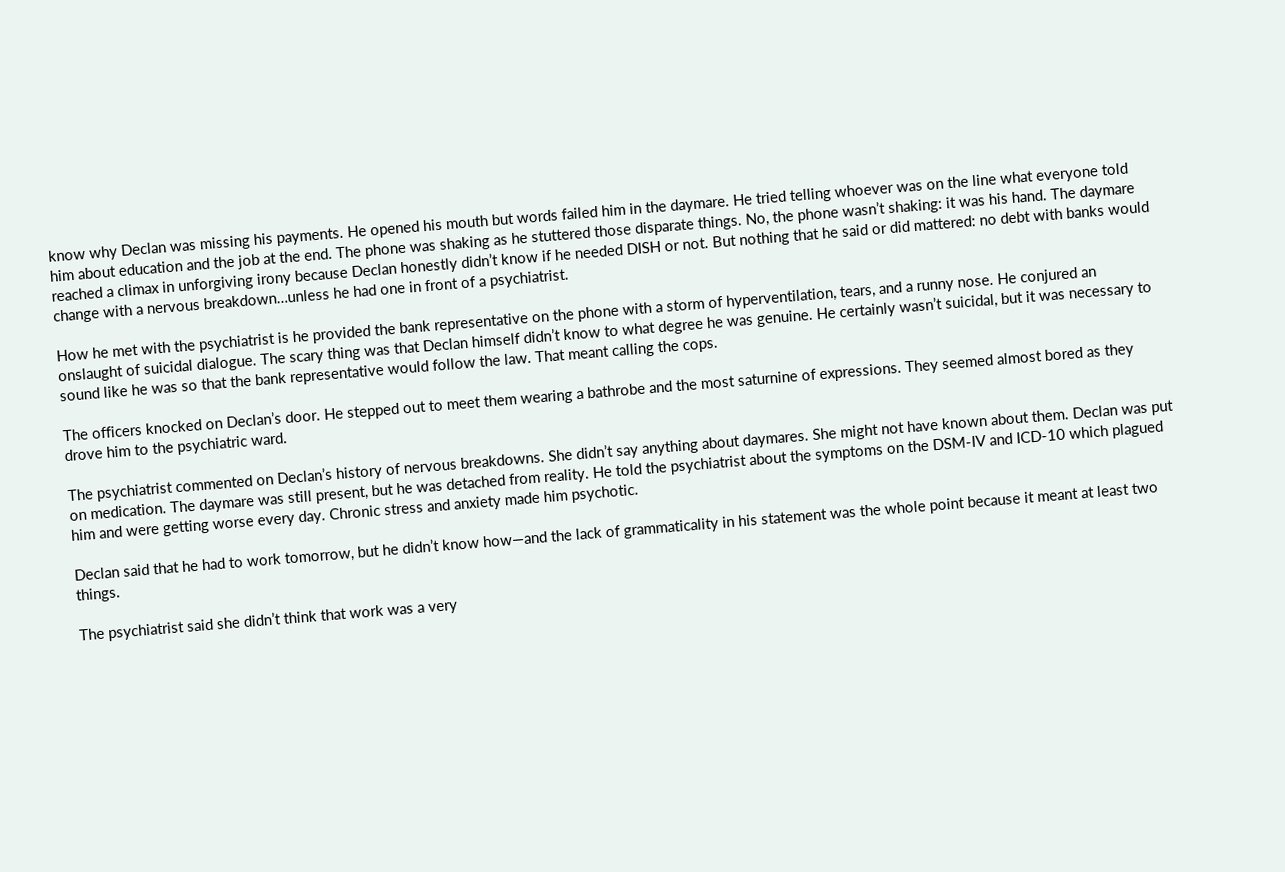know why Declan was missing his payments. He opened his mouth but words failed him in the daymare. He tried telling whoever was on the line what everyone told him about education and the job at the end. The phone was shaking as he stuttered those disparate things. No, the phone wasn’t shaking: it was his hand. The daymare reached a climax in unforgiving irony because Declan honestly didn’t know if he needed DISH or not. But nothing that he said or did mattered: no debt with banks would change with a nervous breakdown…unless he had one in front of a psychiatrist.

How he met with the psychiatrist is he provided the bank representative on the phone with a storm of hyperventilation, tears, and a runny nose. He conjured an onslaught of suicidal dialogue. The scary thing was that Declan himself didn’t know to what degree he was genuine. He certainly wasn’t suicidal, but it was necessary to sound like he was so that the bank representative would follow the law. That meant calling the cops.

The officers knocked on Declan’s door. He stepped out to meet them wearing a bathrobe and the most saturnine of expressions. They seemed almost bored as they drove him to the psychiatric ward.

The psychiatrist commented on Declan’s history of nervous breakdowns. She didn’t say anything about daymares. She might not have known about them. Declan was put on medication. The daymare was still present, but he was detached from reality. He told the psychiatrist about the symptoms on the DSM-IV and ICD-10 which plagued him and were getting worse every day. Chronic stress and anxiety made him psychotic.

Declan said that he had to work tomorrow, but he didn’t know how—and the lack of grammaticality in his statement was the whole point because it meant at least two things.

The psychiatrist said she didn’t think that work was a very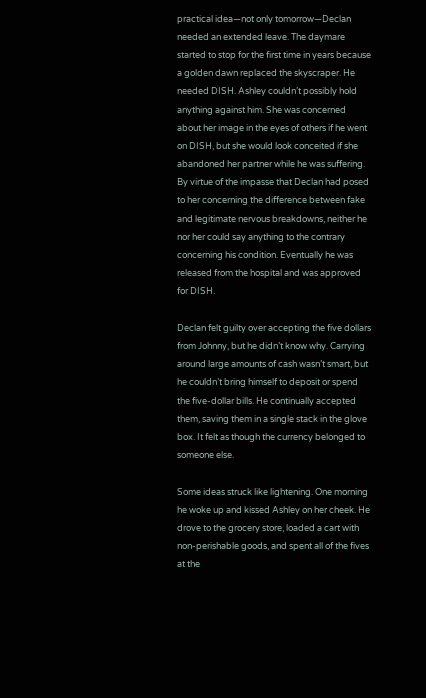practical idea—not only tomorrow—Declan needed an extended leave. The daymare started to stop for the first time in years because a golden dawn replaced the skyscraper. He needed DISH. Ashley couldn’t possibly hold anything against him. She was concerned about her image in the eyes of others if he went on DISH, but she would look conceited if she abandoned her partner while he was suffering. By virtue of the impasse that Declan had posed to her concerning the difference between fake and legitimate nervous breakdowns, neither he nor her could say anything to the contrary concerning his condition. Eventually he was released from the hospital and was approved for DISH.

Declan felt guilty over accepting the five dollars from Johnny, but he didn’t know why. Carrying around large amounts of cash wasn’t smart, but he couldn’t bring himself to deposit or spend the five-dollar bills. He continually accepted them, saving them in a single stack in the glove box. It felt as though the currency belonged to someone else.

Some ideas struck like lightening. One morning he woke up and kissed Ashley on her cheek. He drove to the grocery store, loaded a cart with non-perishable goods, and spent all of the fives at the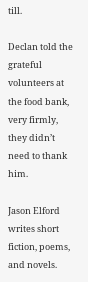till.

Declan told the grateful volunteers at the food bank, very firmly, they didn’t need to thank him.

Jason Elford writes short fiction, poems, and novels.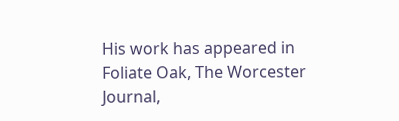His work has appeared in Foliate Oak, The Worcester Journal,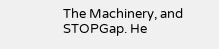The Machinery, and STOPGap. He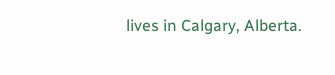lives in Calgary, Alberta.